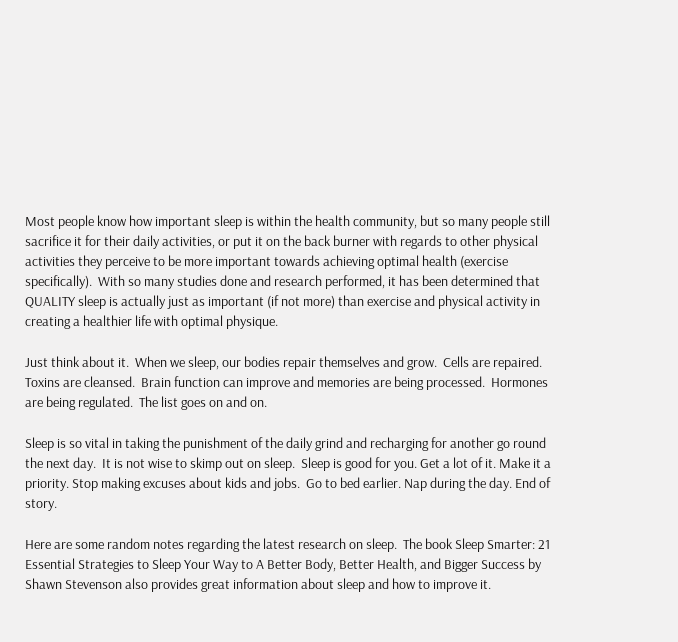Most people know how important sleep is within the health community, but so many people still sacrifice it for their daily activities, or put it on the back burner with regards to other physical activities they perceive to be more important towards achieving optimal health (exercise specifically).  With so many studies done and research performed, it has been determined that QUALITY sleep is actually just as important (if not more) than exercise and physical activity in creating a healthier life with optimal physique.

Just think about it.  When we sleep, our bodies repair themselves and grow.  Cells are repaired.  Toxins are cleansed.  Brain function can improve and memories are being processed.  Hormones are being regulated.  The list goes on and on.

Sleep is so vital in taking the punishment of the daily grind and recharging for another go round the next day.  It is not wise to skimp out on sleep.  Sleep is good for you. Get a lot of it. Make it a priority. Stop making excuses about kids and jobs.  Go to bed earlier. Nap during the day. End of story.

Here are some random notes regarding the latest research on sleep.  The book Sleep Smarter: 21 Essential Strategies to Sleep Your Way to A Better Body, Better Health, and Bigger Success by Shawn Stevenson also provides great information about sleep and how to improve it.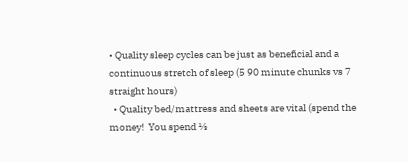• Quality sleep cycles can be just as beneficial and a continuous stretch of sleep (5 90 minute chunks vs 7 straight hours)
  • Quality bed/mattress and sheets are vital (spend the money!  You spend ⅓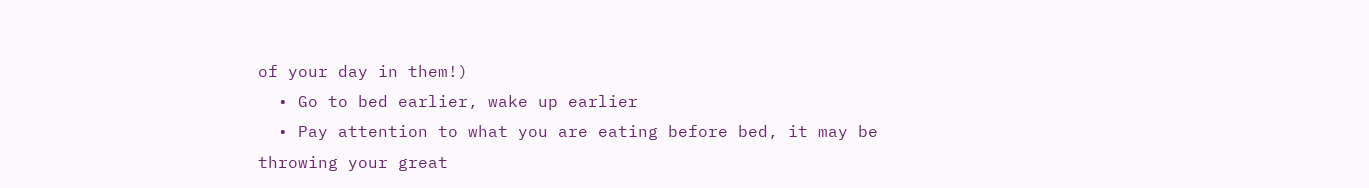of your day in them!)
  • Go to bed earlier, wake up earlier
  • Pay attention to what you are eating before bed, it may be throwing your great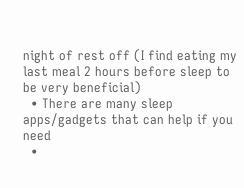night of rest off (I find eating my last meal 2 hours before sleep to be very beneficial)
  • There are many sleep apps/gadgets that can help if you need
  •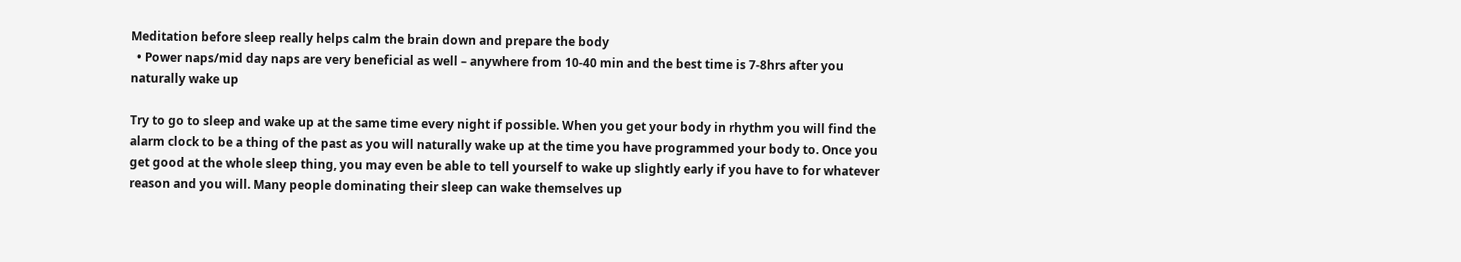Meditation before sleep really helps calm the brain down and prepare the body
  • Power naps/mid day naps are very beneficial as well – anywhere from 10-40 min and the best time is 7-8hrs after you naturally wake up

Try to go to sleep and wake up at the same time every night if possible. When you get your body in rhythm you will find the alarm clock to be a thing of the past as you will naturally wake up at the time you have programmed your body to. Once you get good at the whole sleep thing, you may even be able to tell yourself to wake up slightly early if you have to for whatever reason and you will. Many people dominating their sleep can wake themselves up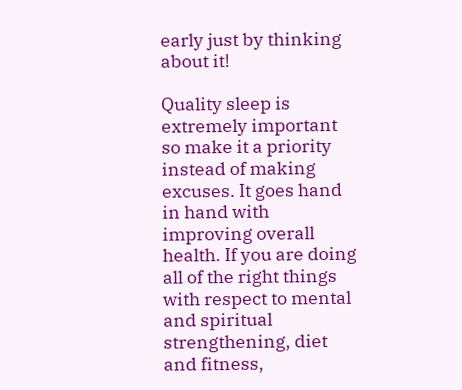early just by thinking about it!

Quality sleep is extremely important so make it a priority instead of making excuses. It goes hand in hand with improving overall health. If you are doing all of the right things with respect to mental and spiritual strengthening, diet and fitness,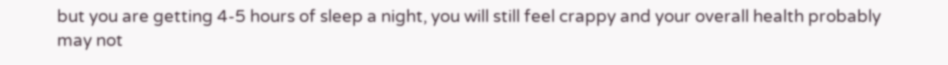but you are getting 4-5 hours of sleep a night, you will still feel crappy and your overall health probably may not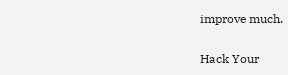improve much.

Hack Your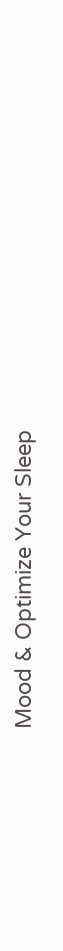Mood & Optimize Your Sleep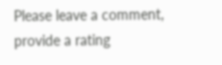Please leave a comment, provide a rating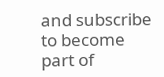and subscribe to become part of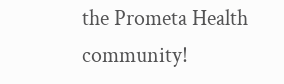the Prometa Health community!